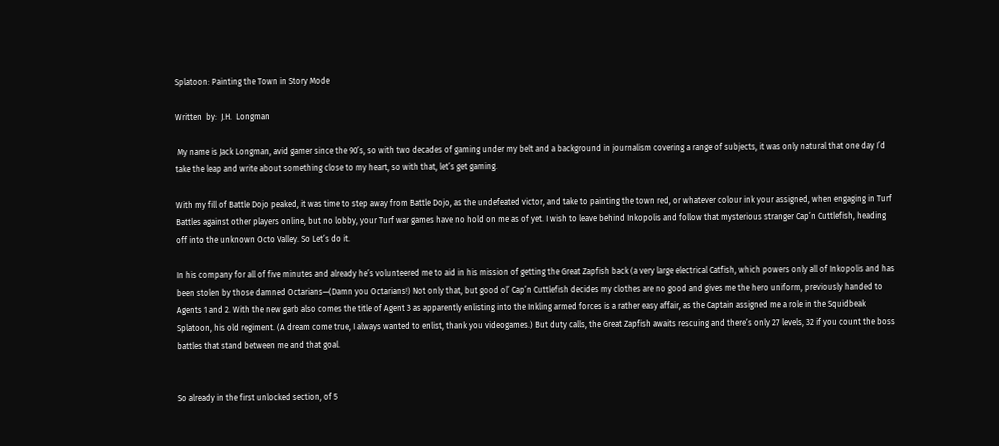Splatoon: Painting the Town in Story Mode

Written  by:  J.H.  Longman

 My name is Jack Longman, avid gamer since the 90’s, so with two decades of gaming under my belt and a background in journalism covering a range of subjects, it was only natural that one day I’d take the leap and write about something close to my heart, so with that, let’s get gaming.

With my fill of Battle Dojo peaked, it was time to step away from Battle Dojo, as the undefeated victor, and take to painting the town red, or whatever colour ink your assigned, when engaging in Turf Battles against other players online, but no lobby, your Turf war games have no hold on me as of yet. I wish to leave behind Inkopolis and follow that mysterious stranger Cap’n Cuttlefish, heading off into the unknown Octo Valley. So Let’s do it.

In his company for all of five minutes and already he’s volunteered me to aid in his mission of getting the Great Zapfish back (a very large electrical Catfish, which powers only all of Inkopolis and has been stolen by those damned Octarians—(Damn you Octarians!) Not only that, but good ol’ Cap’n Cuttlefish decides my clothes are no good and gives me the hero uniform, previously handed to Agents 1 and 2. With the new garb also comes the title of Agent 3 as apparently enlisting into the Inkling armed forces is a rather easy affair, as the Captain assigned me a role in the Squidbeak Splatoon, his old regiment. (A dream come true, I always wanted to enlist, thank you videogames.) But duty calls, the Great Zapfish awaits rescuing and there’s only 27 levels, 32 if you count the boss battles that stand between me and that goal.


So already in the first unlocked section, of 5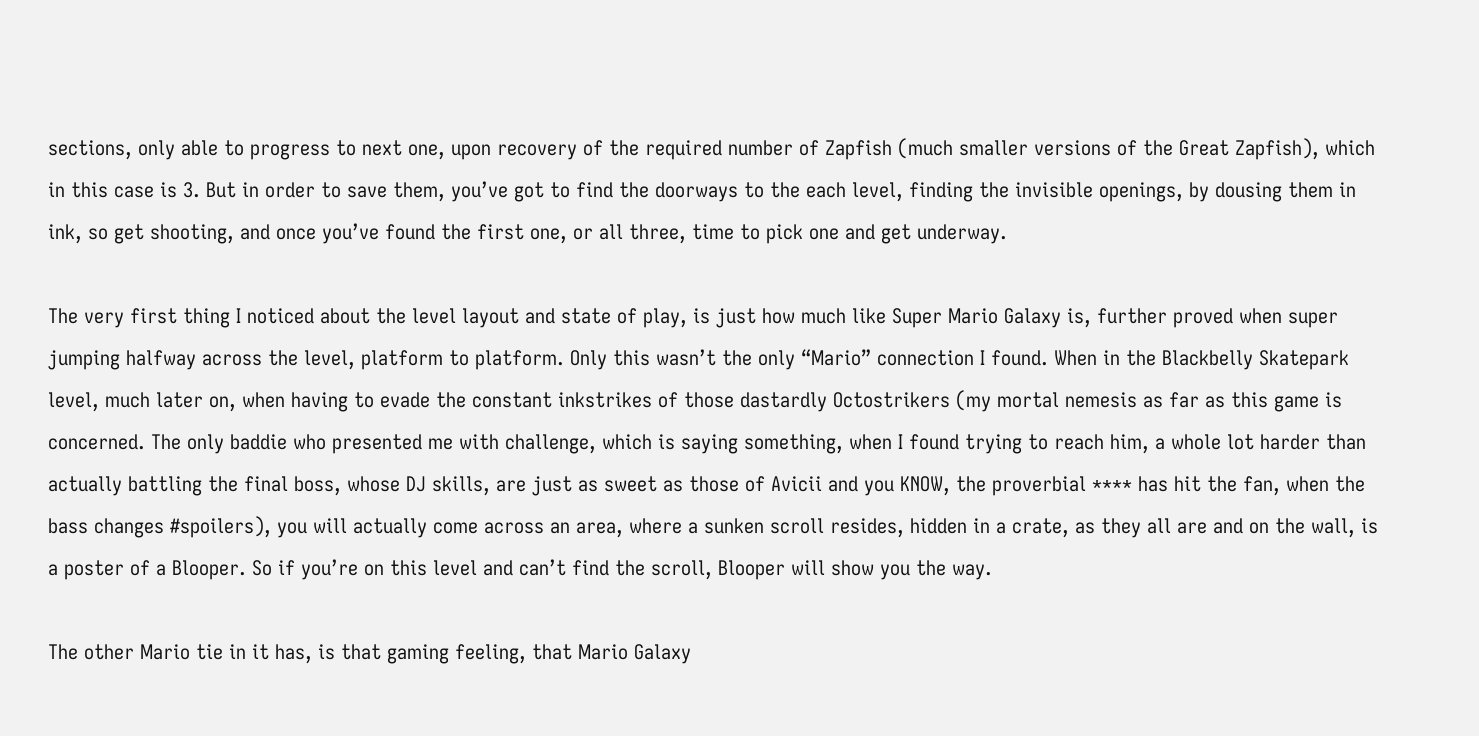sections, only able to progress to next one, upon recovery of the required number of Zapfish (much smaller versions of the Great Zapfish), which in this case is 3. But in order to save them, you’ve got to find the doorways to the each level, finding the invisible openings, by dousing them in ink, so get shooting, and once you’ve found the first one, or all three, time to pick one and get underway.

The very first thing I noticed about the level layout and state of play, is just how much like Super Mario Galaxy is, further proved when super jumping halfway across the level, platform to platform. Only this wasn’t the only “Mario” connection I found. When in the Blackbelly Skatepark level, much later on, when having to evade the constant inkstrikes of those dastardly Octostrikers (my mortal nemesis as far as this game is concerned. The only baddie who presented me with challenge, which is saying something, when I found trying to reach him, a whole lot harder than actually battling the final boss, whose DJ skills, are just as sweet as those of Avicii and you KNOW, the proverbial **** has hit the fan, when the bass changes #spoilers), you will actually come across an area, where a sunken scroll resides, hidden in a crate, as they all are and on the wall, is a poster of a Blooper. So if you’re on this level and can’t find the scroll, Blooper will show you the way.

The other Mario tie in it has, is that gaming feeling, that Mario Galaxy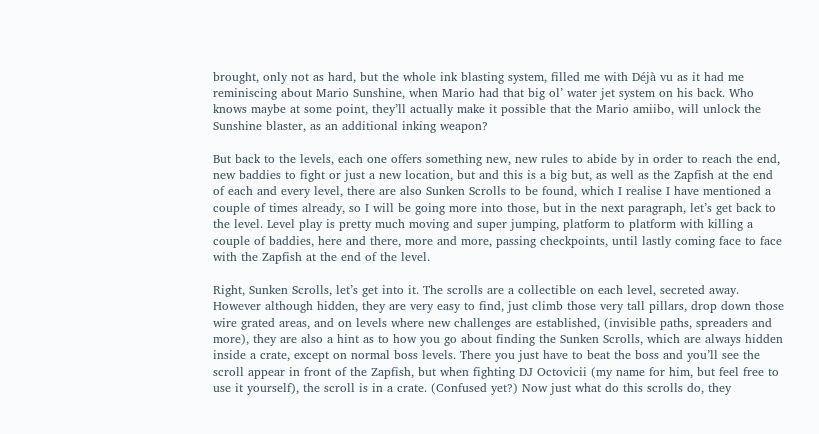brought, only not as hard, but the whole ink blasting system, filled me with Déjà vu as it had me reminiscing about Mario Sunshine, when Mario had that big ol’ water jet system on his back. Who knows maybe at some point, they’ll actually make it possible that the Mario amiibo, will unlock the Sunshine blaster, as an additional inking weapon?

But back to the levels, each one offers something new, new rules to abide by in order to reach the end, new baddies to fight or just a new location, but and this is a big but, as well as the Zapfish at the end of each and every level, there are also Sunken Scrolls to be found, which I realise I have mentioned a couple of times already, so I will be going more into those, but in the next paragraph, let’s get back to the level. Level play is pretty much moving and super jumping, platform to platform with killing a couple of baddies, here and there, more and more, passing checkpoints, until lastly coming face to face with the Zapfish at the end of the level.

Right, Sunken Scrolls, let’s get into it. The scrolls are a collectible on each level, secreted away. However although hidden, they are very easy to find, just climb those very tall pillars, drop down those wire grated areas, and on levels where new challenges are established, (invisible paths, spreaders and more), they are also a hint as to how you go about finding the Sunken Scrolls, which are always hidden inside a crate, except on normal boss levels. There you just have to beat the boss and you’ll see the scroll appear in front of the Zapfish, but when fighting DJ Octovicii (my name for him, but feel free to use it yourself), the scroll is in a crate. (Confused yet?) Now just what do this scrolls do, they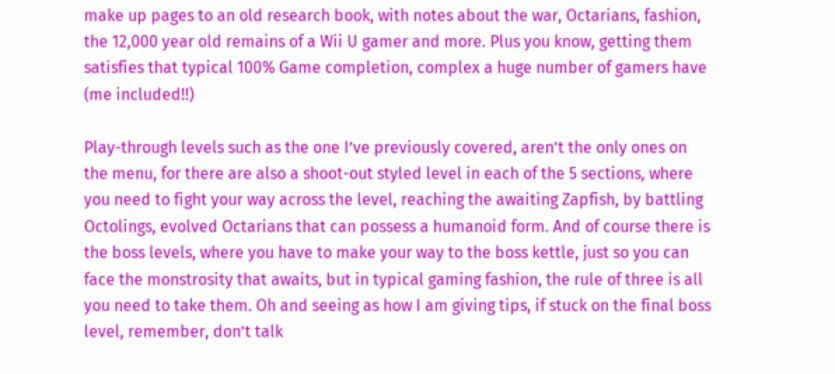make up pages to an old research book, with notes about the war, Octarians, fashion, the 12,000 year old remains of a Wii U gamer and more. Plus you know, getting them satisfies that typical 100% Game completion, complex a huge number of gamers have (me included!!)

Play-through levels such as the one I’ve previously covered, aren’t the only ones on the menu, for there are also a shoot-out styled level in each of the 5 sections, where you need to fight your way across the level, reaching the awaiting Zapfish, by battling Octolings, evolved Octarians that can possess a humanoid form. And of course there is the boss levels, where you have to make your way to the boss kettle, just so you can face the monstrosity that awaits, but in typical gaming fashion, the rule of three is all you need to take them. Oh and seeing as how I am giving tips, if stuck on the final boss level, remember, don’t talk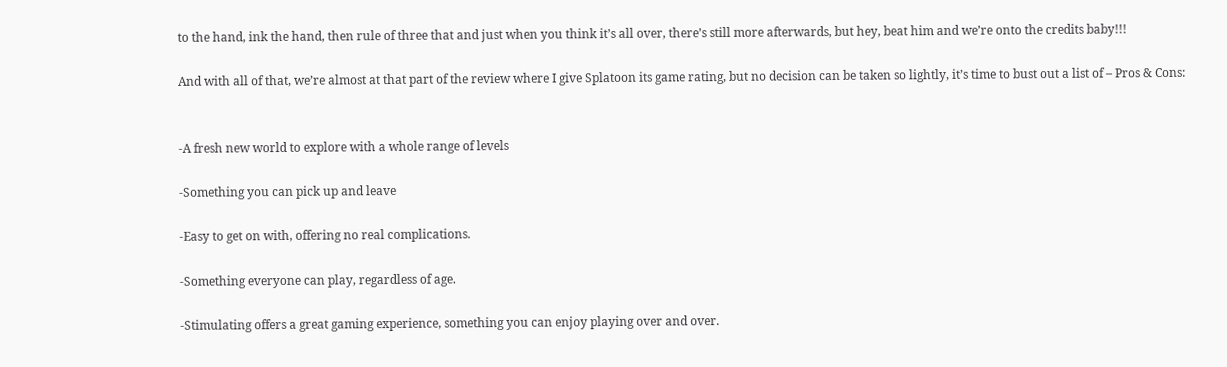to the hand, ink the hand, then rule of three that and just when you think it’s all over, there’s still more afterwards, but hey, beat him and we’re onto the credits baby!!!

And with all of that, we’re almost at that part of the review where I give Splatoon its game rating, but no decision can be taken so lightly, it’s time to bust out a list of – Pros & Cons:


-A fresh new world to explore with a whole range of levels

-Something you can pick up and leave

-Easy to get on with, offering no real complications.

-Something everyone can play, regardless of age.

-Stimulating offers a great gaming experience, something you can enjoy playing over and over.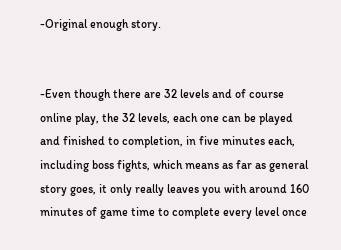-Original enough story.


-Even though there are 32 levels and of course online play, the 32 levels, each one can be played and finished to completion, in five minutes each, including boss fights, which means as far as general story goes, it only really leaves you with around 160 minutes of game time to complete every level once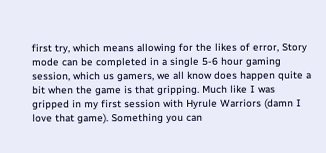first try, which means allowing for the likes of error, Story mode can be completed in a single 5-6 hour gaming session, which us gamers, we all know does happen quite a bit when the game is that gripping. Much like I was gripped in my first session with Hyrule Warriors (damn I love that game). Something you can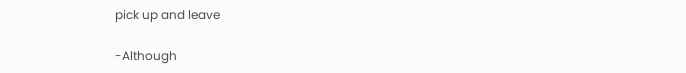pick up and leave

-Although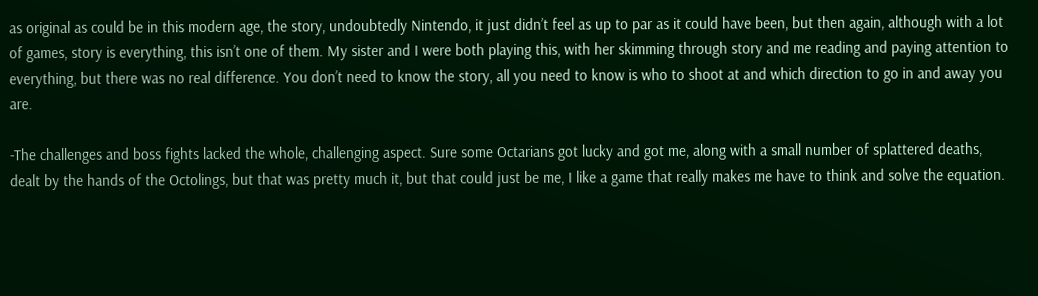as original as could be in this modern age, the story, undoubtedly Nintendo, it just didn’t feel as up to par as it could have been, but then again, although with a lot of games, story is everything, this isn’t one of them. My sister and I were both playing this, with her skimming through story and me reading and paying attention to everything, but there was no real difference. You don’t need to know the story, all you need to know is who to shoot at and which direction to go in and away you are.

-The challenges and boss fights lacked the whole, challenging aspect. Sure some Octarians got lucky and got me, along with a small number of splattered deaths, dealt by the hands of the Octolings, but that was pretty much it, but that could just be me, I like a game that really makes me have to think and solve the equation.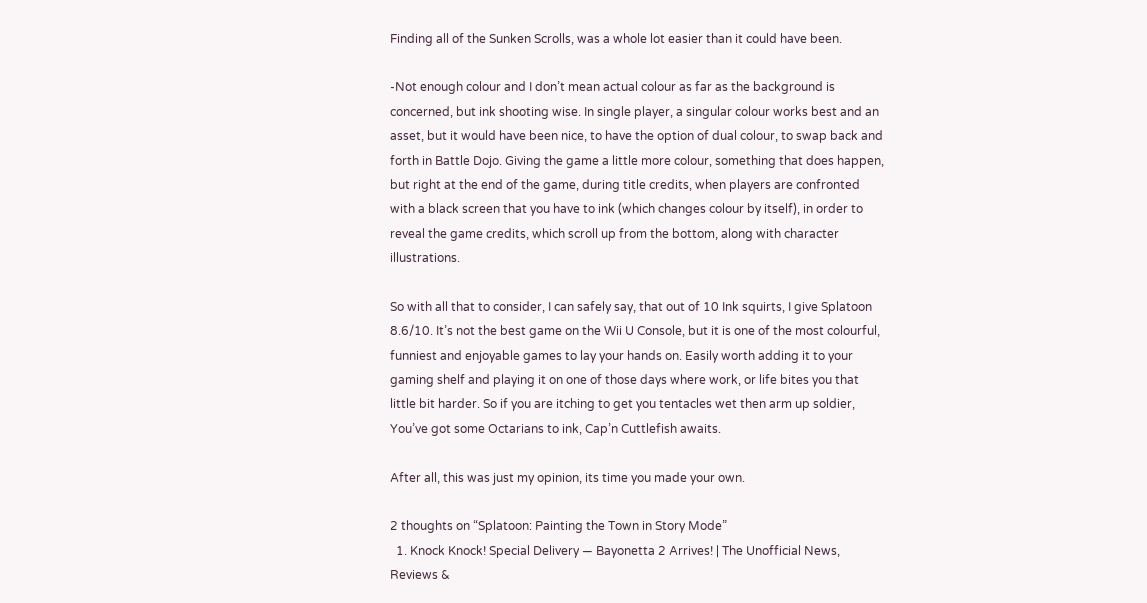Finding all of the Sunken Scrolls, was a whole lot easier than it could have been.

-Not enough colour and I don’t mean actual colour as far as the background is concerned, but ink shooting wise. In single player, a singular colour works best and an asset, but it would have been nice, to have the option of dual colour, to swap back and forth in Battle Dojo. Giving the game a little more colour, something that does happen, but right at the end of the game, during title credits, when players are confronted with a black screen that you have to ink (which changes colour by itself), in order to reveal the game credits, which scroll up from the bottom, along with character illustrations.

So with all that to consider, I can safely say, that out of 10 Ink squirts, I give Splatoon 8.6/10. It’s not the best game on the Wii U Console, but it is one of the most colourful, funniest and enjoyable games to lay your hands on. Easily worth adding it to your gaming shelf and playing it on one of those days where work, or life bites you that little bit harder. So if you are itching to get you tentacles wet then arm up soldier, You’ve got some Octarians to ink, Cap’n Cuttlefish awaits.

After all, this was just my opinion, its time you made your own.

2 thoughts on “Splatoon: Painting the Town in Story Mode”
  1. Knock Knock! Special Delivery — Bayonetta 2 Arrives! | The Unofficial News, Reviews &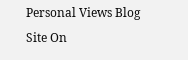Personal Views Blog Site On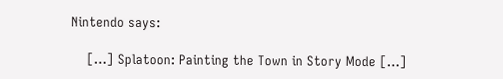Nintendo says:

    […] Splatoon: Painting the Town in Story Mode […]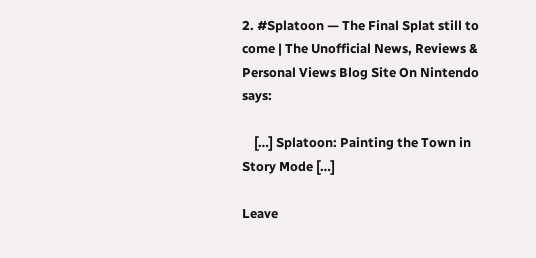2. #Splatoon — The Final Splat still to come | The Unofficial News, Reviews & Personal Views Blog Site On Nintendo says:

    […] Splatoon: Painting the Town in Story Mode […]

Leave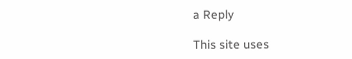a Reply

This site uses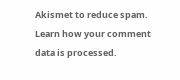Akismet to reduce spam. Learn how your comment data is processed.